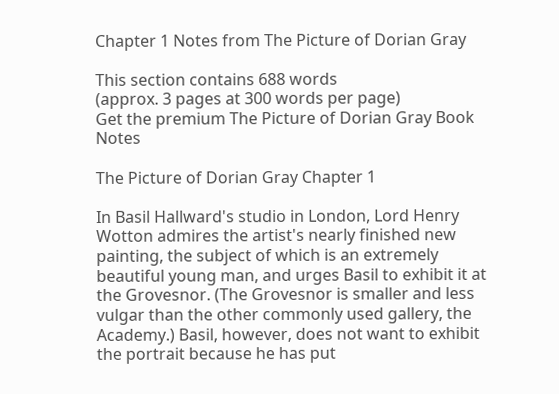Chapter 1 Notes from The Picture of Dorian Gray

This section contains 688 words
(approx. 3 pages at 300 words per page)
Get the premium The Picture of Dorian Gray Book Notes

The Picture of Dorian Gray Chapter 1

In Basil Hallward's studio in London, Lord Henry Wotton admires the artist's nearly finished new painting, the subject of which is an extremely beautiful young man, and urges Basil to exhibit it at the Grovesnor. (The Grovesnor is smaller and less vulgar than the other commonly used gallery, the Academy.) Basil, however, does not want to exhibit the portrait because he has put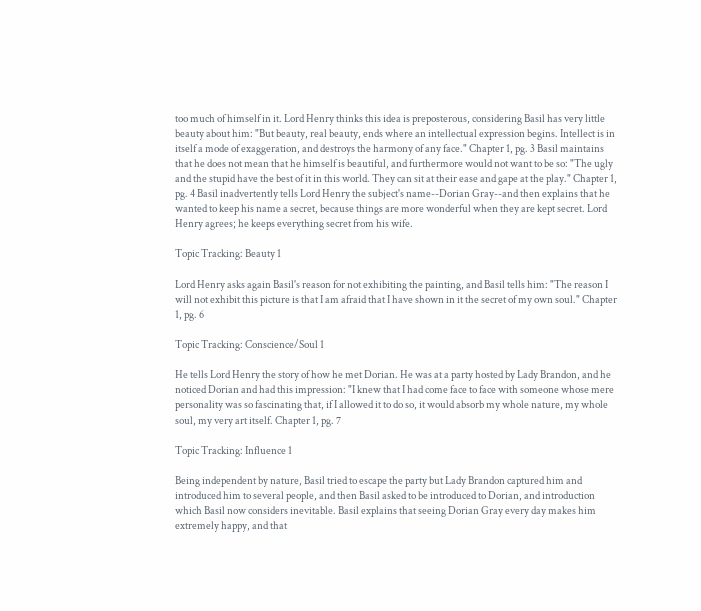too much of himself in it. Lord Henry thinks this idea is preposterous, considering Basil has very little beauty about him: "But beauty, real beauty, ends where an intellectual expression begins. Intellect is in itself a mode of exaggeration, and destroys the harmony of any face." Chapter 1, pg. 3 Basil maintains that he does not mean that he himself is beautiful, and furthermore would not want to be so: "The ugly and the stupid have the best of it in this world. They can sit at their ease and gape at the play." Chapter 1, pg. 4 Basil inadvertently tells Lord Henry the subject's name--Dorian Gray--and then explains that he wanted to keep his name a secret, because things are more wonderful when they are kept secret. Lord Henry agrees; he keeps everything secret from his wife.

Topic Tracking: Beauty 1

Lord Henry asks again Basil's reason for not exhibiting the painting, and Basil tells him: "The reason I will not exhibit this picture is that I am afraid that I have shown in it the secret of my own soul." Chapter 1, pg. 6

Topic Tracking: Conscience/Soul 1

He tells Lord Henry the story of how he met Dorian. He was at a party hosted by Lady Brandon, and he noticed Dorian and had this impression: "I knew that I had come face to face with someone whose mere personality was so fascinating that, if I allowed it to do so, it would absorb my whole nature, my whole soul, my very art itself. Chapter 1, pg. 7

Topic Tracking: Influence 1

Being independent by nature, Basil tried to escape the party but Lady Brandon captured him and introduced him to several people, and then Basil asked to be introduced to Dorian, and introduction which Basil now considers inevitable. Basil explains that seeing Dorian Gray every day makes him extremely happy, and that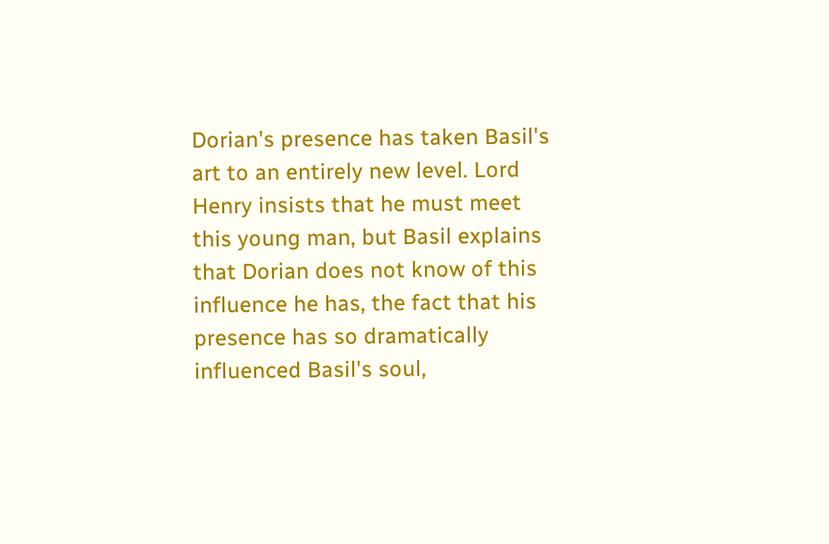Dorian's presence has taken Basil's art to an entirely new level. Lord Henry insists that he must meet this young man, but Basil explains that Dorian does not know of this influence he has, the fact that his presence has so dramatically influenced Basil's soul,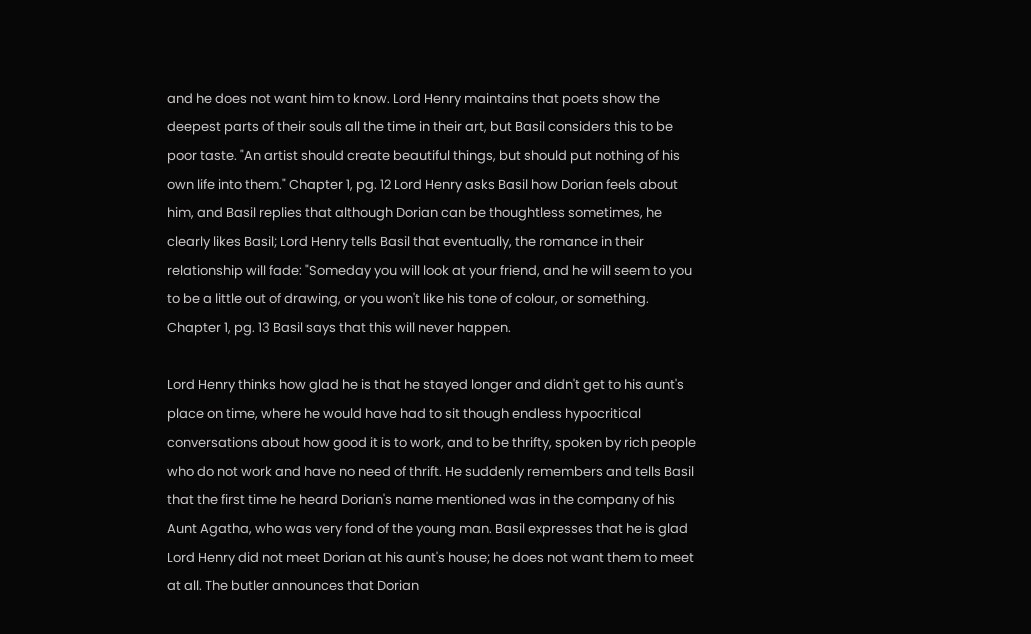and he does not want him to know. Lord Henry maintains that poets show the deepest parts of their souls all the time in their art, but Basil considers this to be poor taste. "An artist should create beautiful things, but should put nothing of his own life into them." Chapter 1, pg. 12 Lord Henry asks Basil how Dorian feels about him, and Basil replies that although Dorian can be thoughtless sometimes, he clearly likes Basil; Lord Henry tells Basil that eventually, the romance in their relationship will fade: "Someday you will look at your friend, and he will seem to you to be a little out of drawing, or you won't like his tone of colour, or something. Chapter 1, pg. 13 Basil says that this will never happen.

Lord Henry thinks how glad he is that he stayed longer and didn't get to his aunt's place on time, where he would have had to sit though endless hypocritical conversations about how good it is to work, and to be thrifty, spoken by rich people who do not work and have no need of thrift. He suddenly remembers and tells Basil that the first time he heard Dorian's name mentioned was in the company of his Aunt Agatha, who was very fond of the young man. Basil expresses that he is glad Lord Henry did not meet Dorian at his aunt's house; he does not want them to meet at all. The butler announces that Dorian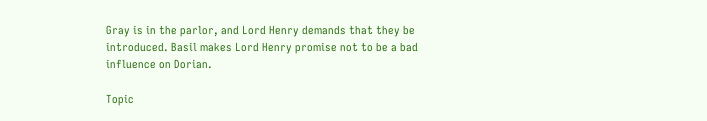Gray is in the parlor, and Lord Henry demands that they be introduced. Basil makes Lord Henry promise not to be a bad influence on Dorian.

Topic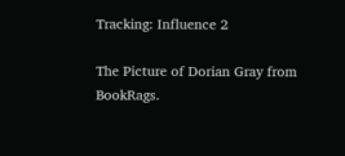Tracking: Influence 2

The Picture of Dorian Gray from BookRags.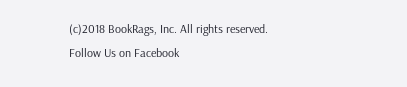(c)2018 BookRags, Inc. All rights reserved.
Follow Us on Facebook